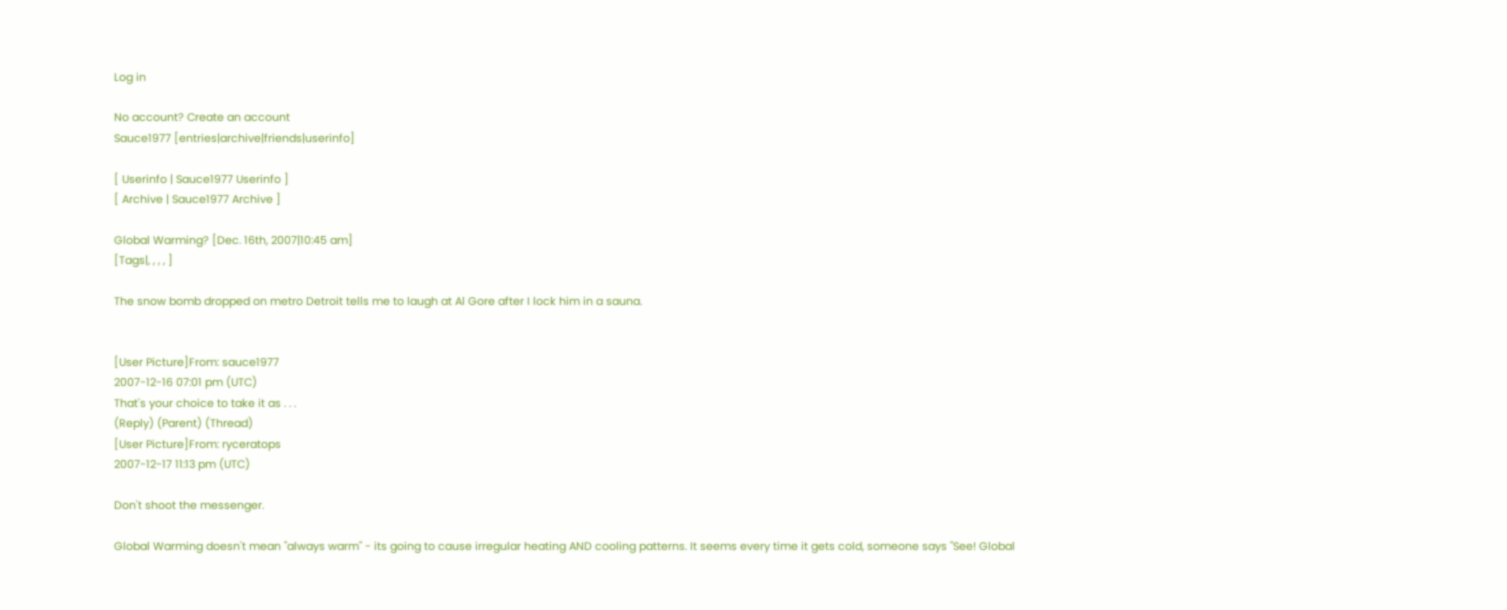Log in

No account? Create an account
Sauce1977 [entries|archive|friends|userinfo]

[ Userinfo | Sauce1977 Userinfo ]
[ Archive | Sauce1977 Archive ]

Global Warming? [Dec. 16th, 2007|10:45 am]
[Tags|, , , , ]

The snow bomb dropped on metro Detroit tells me to laugh at Al Gore after I lock him in a sauna.


[User Picture]From: sauce1977
2007-12-16 07:01 pm (UTC)
That's your choice to take it as . . .
(Reply) (Parent) (Thread)
[User Picture]From: ryceratops
2007-12-17 11:13 pm (UTC)

Don't shoot the messenger.

Global Warming doesn't mean "always warm" - its going to cause irregular heating AND cooling patterns. It seems every time it gets cold, someone says "See! Global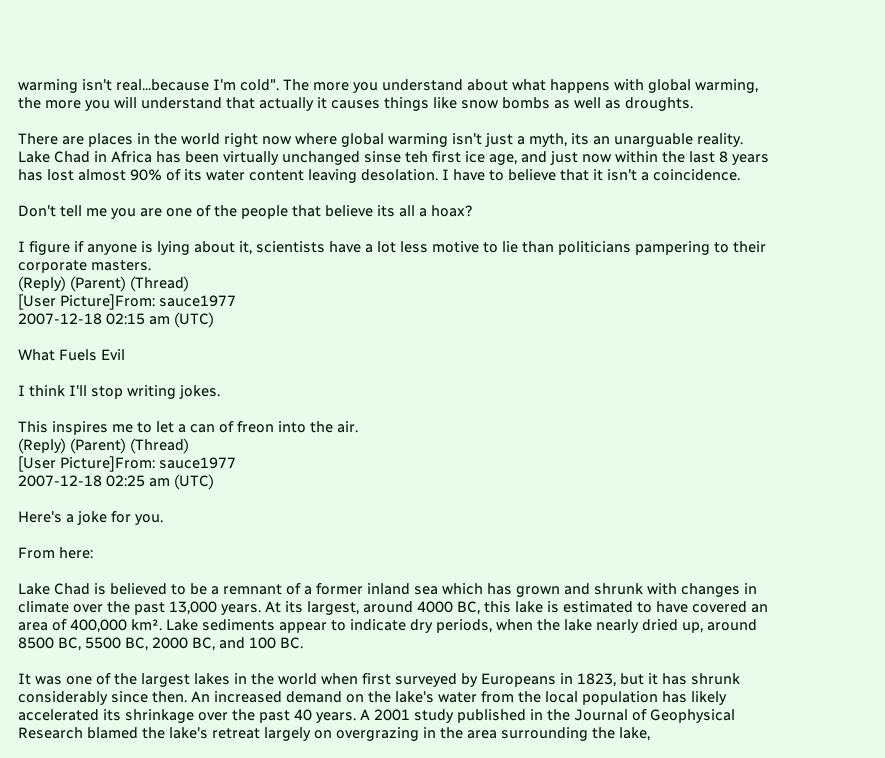warming isn't real...because I'm cold". The more you understand about what happens with global warming, the more you will understand that actually it causes things like snow bombs as well as droughts.

There are places in the world right now where global warming isn't just a myth, its an unarguable reality. Lake Chad in Africa has been virtually unchanged sinse teh first ice age, and just now within the last 8 years has lost almost 90% of its water content leaving desolation. I have to believe that it isn't a coincidence.

Don't tell me you are one of the people that believe its all a hoax?

I figure if anyone is lying about it, scientists have a lot less motive to lie than politicians pampering to their corporate masters.
(Reply) (Parent) (Thread)
[User Picture]From: sauce1977
2007-12-18 02:15 am (UTC)

What Fuels Evil

I think I'll stop writing jokes.

This inspires me to let a can of freon into the air.
(Reply) (Parent) (Thread)
[User Picture]From: sauce1977
2007-12-18 02:25 am (UTC)

Here's a joke for you.

From here:

Lake Chad is believed to be a remnant of a former inland sea which has grown and shrunk with changes in climate over the past 13,000 years. At its largest, around 4000 BC, this lake is estimated to have covered an area of 400,000 km². Lake sediments appear to indicate dry periods, when the lake nearly dried up, around 8500 BC, 5500 BC, 2000 BC, and 100 BC.

It was one of the largest lakes in the world when first surveyed by Europeans in 1823, but it has shrunk considerably since then. An increased demand on the lake's water from the local population has likely accelerated its shrinkage over the past 40 years. A 2001 study published in the Journal of Geophysical Research blamed the lake's retreat largely on overgrazing in the area surrounding the lake,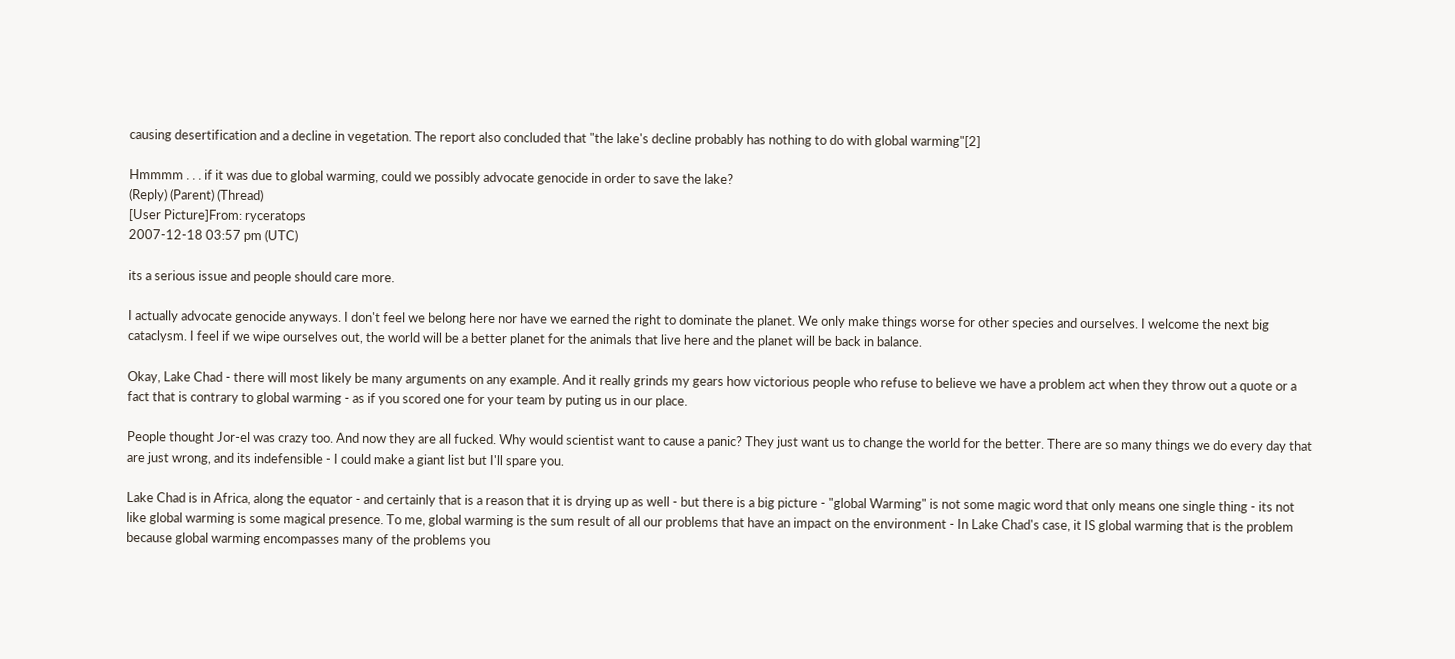causing desertification and a decline in vegetation. The report also concluded that "the lake's decline probably has nothing to do with global warming"[2]

Hmmmm . . . if it was due to global warming, could we possibly advocate genocide in order to save the lake?
(Reply) (Parent) (Thread)
[User Picture]From: ryceratops
2007-12-18 03:57 pm (UTC)

its a serious issue and people should care more.

I actually advocate genocide anyways. I don't feel we belong here nor have we earned the right to dominate the planet. We only make things worse for other species and ourselves. I welcome the next big cataclysm. I feel if we wipe ourselves out, the world will be a better planet for the animals that live here and the planet will be back in balance.

Okay, Lake Chad - there will most likely be many arguments on any example. And it really grinds my gears how victorious people who refuse to believe we have a problem act when they throw out a quote or a fact that is contrary to global warming - as if you scored one for your team by puting us in our place.

People thought Jor-el was crazy too. And now they are all fucked. Why would scientist want to cause a panic? They just want us to change the world for the better. There are so many things we do every day that are just wrong, and its indefensible - I could make a giant list but I'll spare you.

Lake Chad is in Africa, along the equator - and certainly that is a reason that it is drying up as well - but there is a big picture - "global Warming" is not some magic word that only means one single thing - its not like global warming is some magical presence. To me, global warming is the sum result of all our problems that have an impact on the environment - In Lake Chad's case, it IS global warming that is the problem because global warming encompasses many of the problems you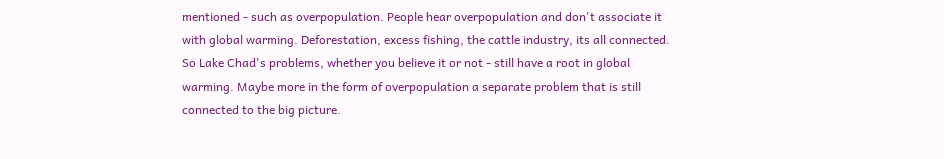mentioned - such as overpopulation. People hear overpopulation and don't associate it with global warming. Deforestation, excess fishing, the cattle industry, its all connected. So Lake Chad's problems, whether you believe it or not - still have a root in global warming. Maybe more in the form of overpopulation a separate problem that is still connected to the big picture.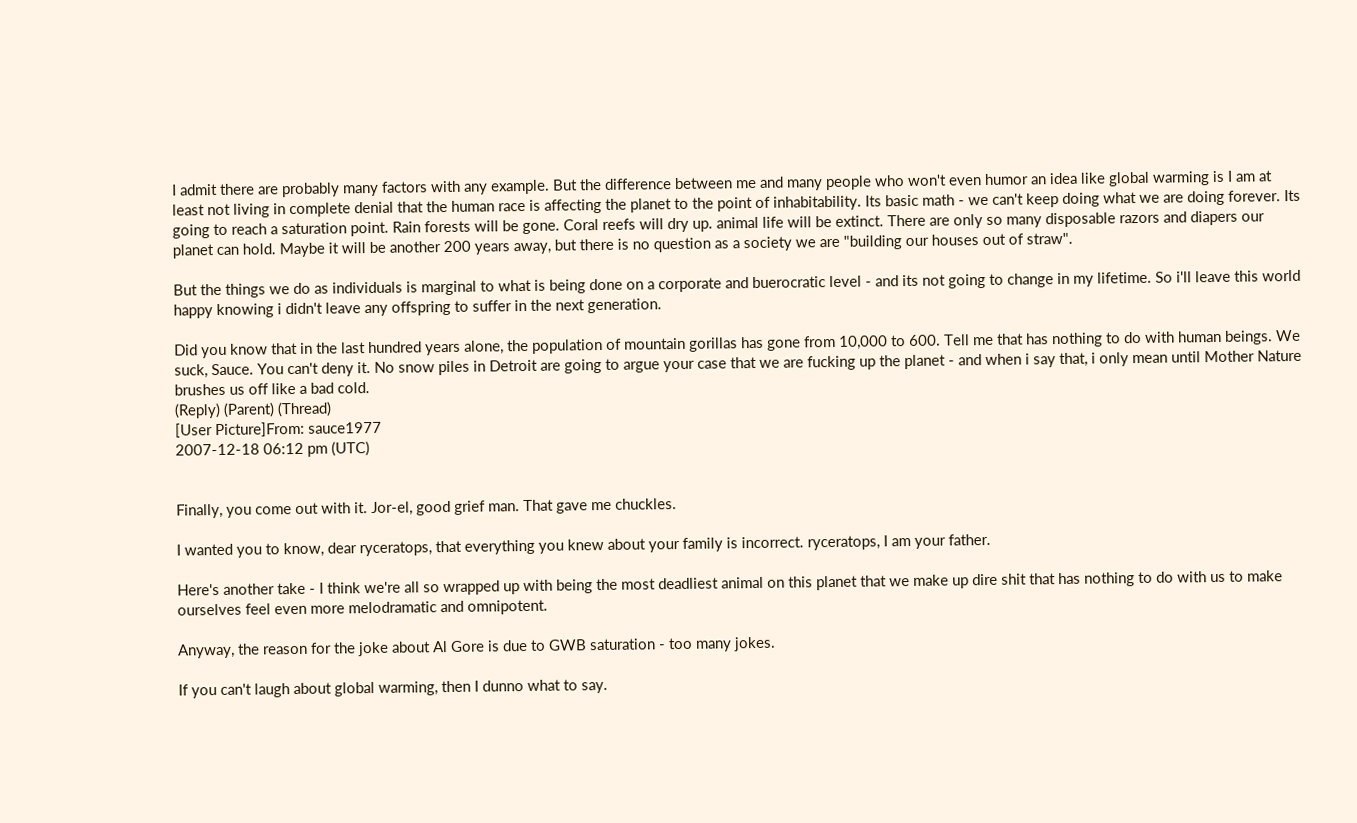I admit there are probably many factors with any example. But the difference between me and many people who won't even humor an idea like global warming is I am at least not living in complete denial that the human race is affecting the planet to the point of inhabitability. Its basic math - we can't keep doing what we are doing forever. Its going to reach a saturation point. Rain forests will be gone. Coral reefs will dry up. animal life will be extinct. There are only so many disposable razors and diapers our planet can hold. Maybe it will be another 200 years away, but there is no question as a society we are "building our houses out of straw".

But the things we do as individuals is marginal to what is being done on a corporate and buerocratic level - and its not going to change in my lifetime. So i'll leave this world happy knowing i didn't leave any offspring to suffer in the next generation.

Did you know that in the last hundred years alone, the population of mountain gorillas has gone from 10,000 to 600. Tell me that has nothing to do with human beings. We suck, Sauce. You can't deny it. No snow piles in Detroit are going to argue your case that we are fucking up the planet - and when i say that, i only mean until Mother Nature brushes us off like a bad cold.
(Reply) (Parent) (Thread)
[User Picture]From: sauce1977
2007-12-18 06:12 pm (UTC)


Finally, you come out with it. Jor-el, good grief man. That gave me chuckles.

I wanted you to know, dear ryceratops, that everything you knew about your family is incorrect. ryceratops, I am your father.

Here's another take - I think we're all so wrapped up with being the most deadliest animal on this planet that we make up dire shit that has nothing to do with us to make ourselves feel even more melodramatic and omnipotent.

Anyway, the reason for the joke about Al Gore is due to GWB saturation - too many jokes.

If you can't laugh about global warming, then I dunno what to say.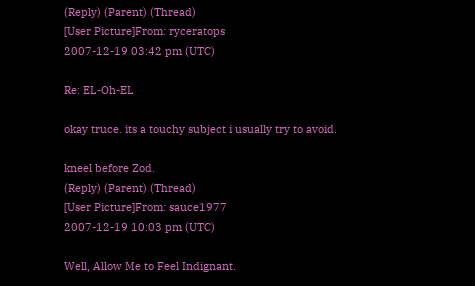(Reply) (Parent) (Thread)
[User Picture]From: ryceratops
2007-12-19 03:42 pm (UTC)

Re: EL-Oh-EL

okay truce. its a touchy subject i usually try to avoid.

kneel before Zod.
(Reply) (Parent) (Thread)
[User Picture]From: sauce1977
2007-12-19 10:03 pm (UTC)

Well, Allow Me to Feel Indignant.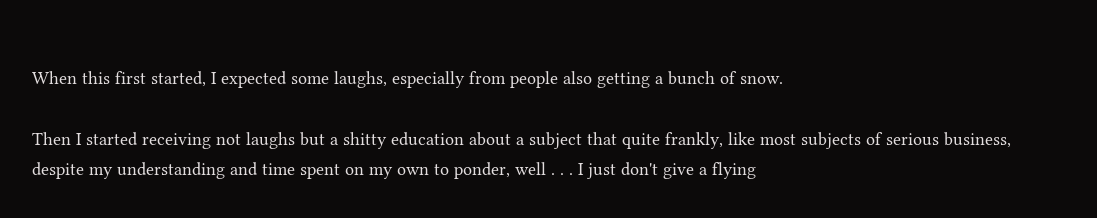When this first started, I expected some laughs, especially from people also getting a bunch of snow.

Then I started receiving not laughs but a shitty education about a subject that quite frankly, like most subjects of serious business, despite my understanding and time spent on my own to ponder, well . . . I just don't give a flying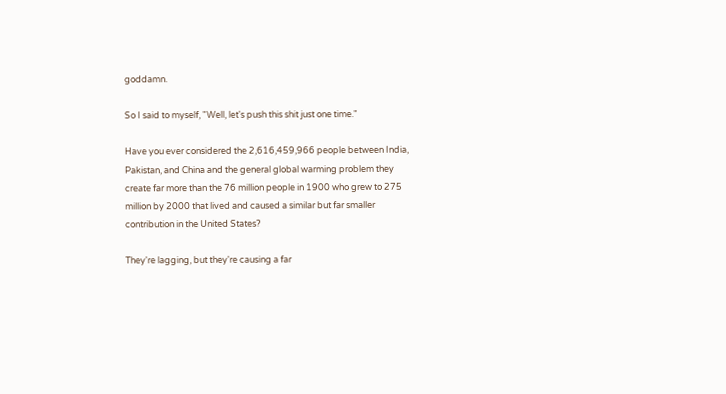goddamn.

So I said to myself, "Well, let's push this shit just one time."

Have you ever considered the 2,616,459,966 people between India, Pakistan, and China and the general global warming problem they create far more than the 76 million people in 1900 who grew to 275 million by 2000 that lived and caused a similar but far smaller contribution in the United States?

They're lagging, but they're causing a far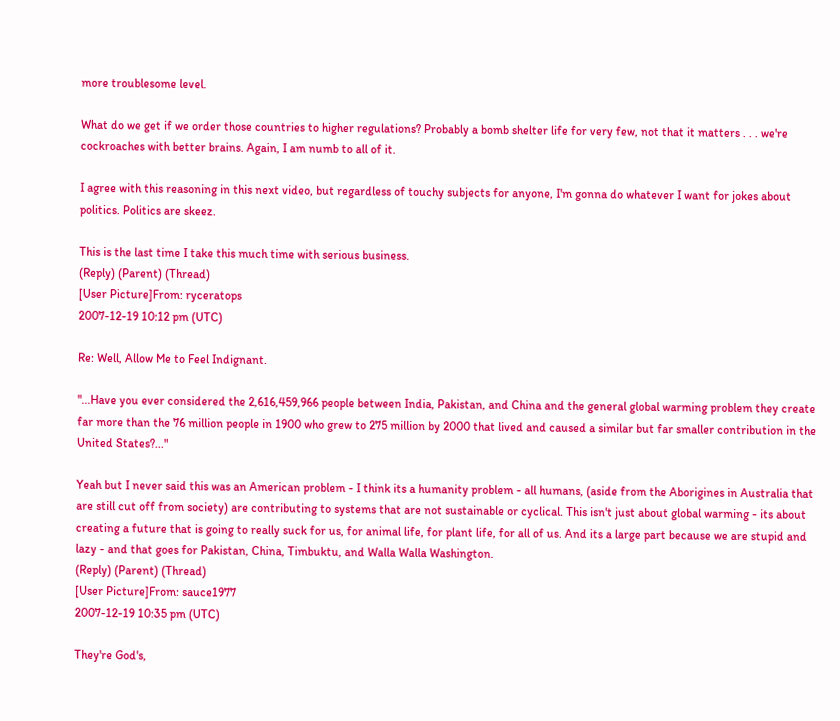more troublesome level.

What do we get if we order those countries to higher regulations? Probably a bomb shelter life for very few, not that it matters . . . we're cockroaches with better brains. Again, I am numb to all of it.

I agree with this reasoning in this next video, but regardless of touchy subjects for anyone, I'm gonna do whatever I want for jokes about politics. Politics are skeez.

This is the last time I take this much time with serious business.
(Reply) (Parent) (Thread)
[User Picture]From: ryceratops
2007-12-19 10:12 pm (UTC)

Re: Well, Allow Me to Feel Indignant.

"...Have you ever considered the 2,616,459,966 people between India, Pakistan, and China and the general global warming problem they create far more than the 76 million people in 1900 who grew to 275 million by 2000 that lived and caused a similar but far smaller contribution in the United States?..."

Yeah but I never said this was an American problem - I think its a humanity problem - all humans, (aside from the Aborigines in Australia that are still cut off from society) are contributing to systems that are not sustainable or cyclical. This isn't just about global warming - its about creating a future that is going to really suck for us, for animal life, for plant life, for all of us. And its a large part because we are stupid and lazy - and that goes for Pakistan, China, Timbuktu, and Walla Walla Washington.
(Reply) (Parent) (Thread)
[User Picture]From: sauce1977
2007-12-19 10:35 pm (UTC)

They're God's,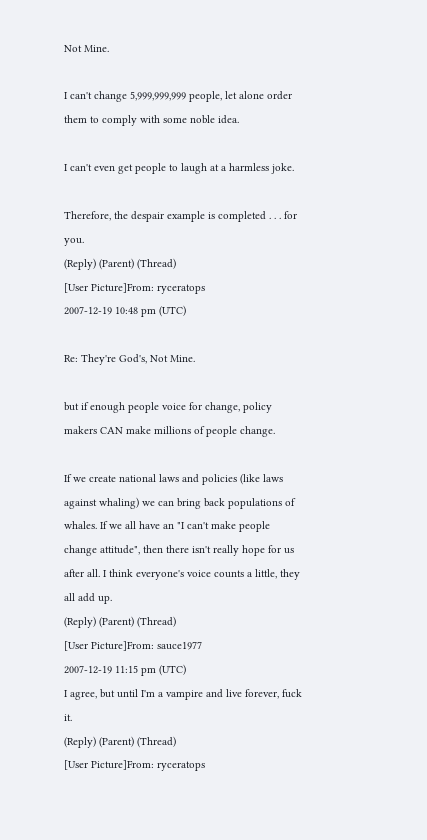Not Mine.

I can't change 5,999,999,999 people, let alone order them to comply with some noble idea.

I can't even get people to laugh at a harmless joke.

Therefore, the despair example is completed . . . for you.
(Reply) (Parent) (Thread)
[User Picture]From: ryceratops
2007-12-19 10:48 pm (UTC)

Re: They're God's, Not Mine.

but if enough people voice for change, policy makers CAN make millions of people change.

If we create national laws and policies (like laws against whaling) we can bring back populations of whales. If we all have an "I can't make people change attitude", then there isn't really hope for us after all. I think everyone's voice counts a little, they all add up.
(Reply) (Parent) (Thread)
[User Picture]From: sauce1977
2007-12-19 11:15 pm (UTC)
I agree, but until I'm a vampire and live forever, fuck it.
(Reply) (Parent) (Thread)
[User Picture]From: ryceratops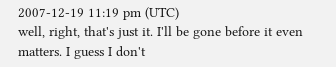2007-12-19 11:19 pm (UTC)
well, right, that's just it. I'll be gone before it even matters. I guess I don't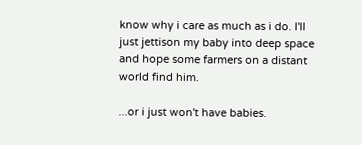know why i care as much as i do. I'll just jettison my baby into deep space and hope some farmers on a distant world find him.

...or i just won't have babies.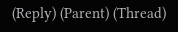(Reply) (Parent) (Thread)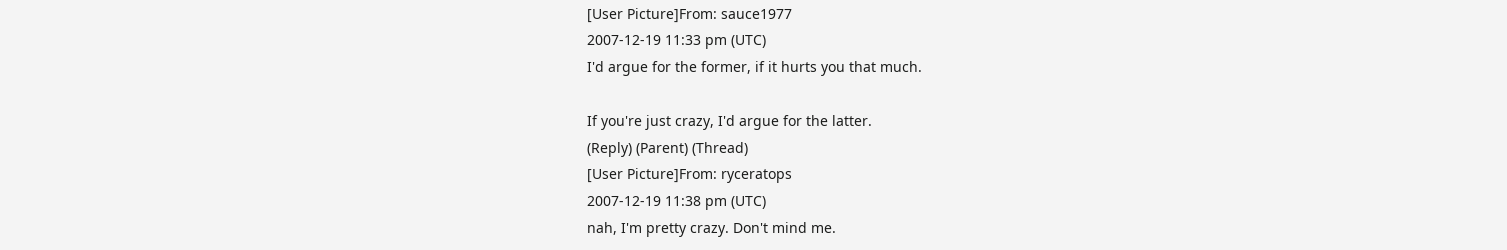[User Picture]From: sauce1977
2007-12-19 11:33 pm (UTC)
I'd argue for the former, if it hurts you that much.

If you're just crazy, I'd argue for the latter.
(Reply) (Parent) (Thread)
[User Picture]From: ryceratops
2007-12-19 11:38 pm (UTC)
nah, I'm pretty crazy. Don't mind me.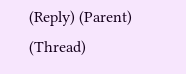(Reply) (Parent) (Thread)